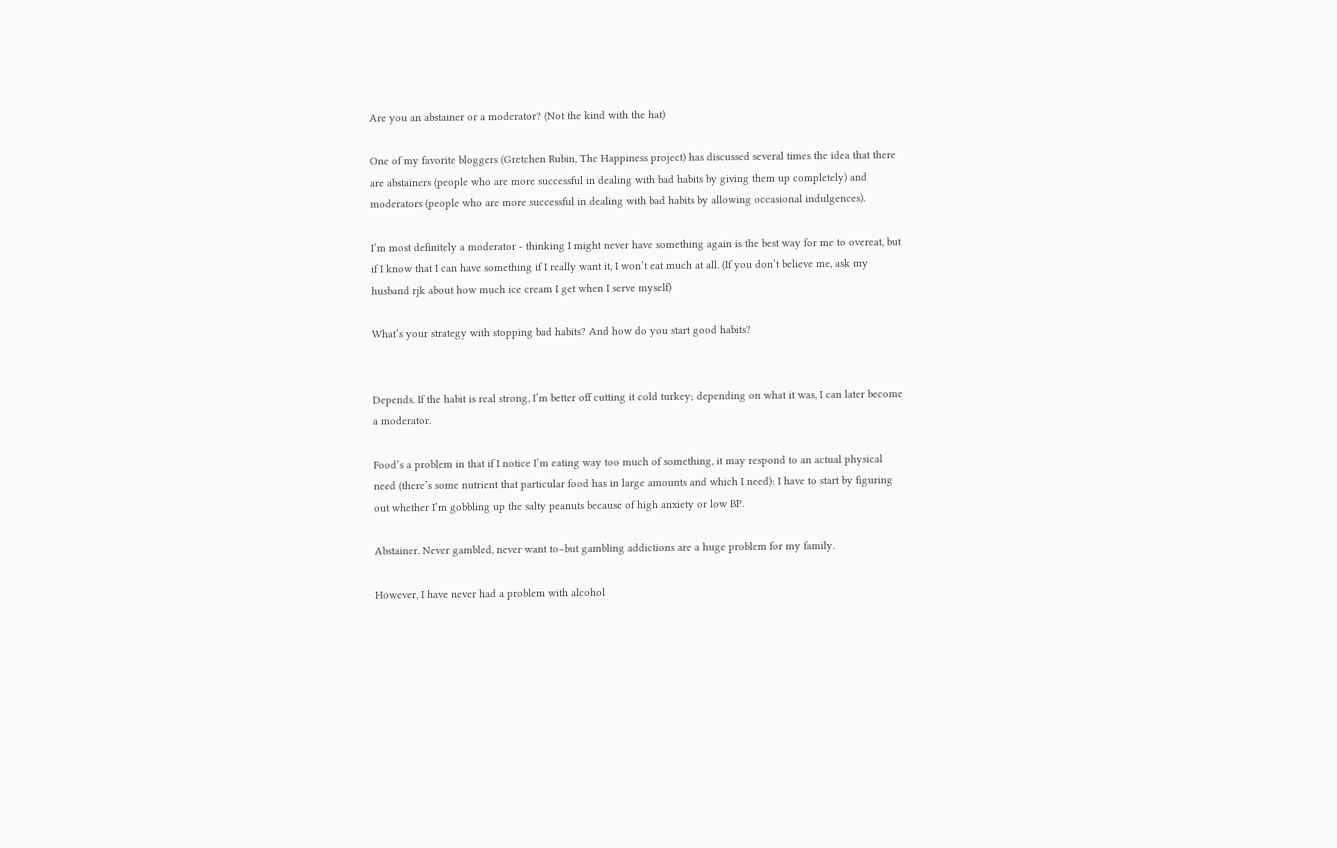Are you an abstainer or a moderator? (Not the kind with the hat)

One of my favorite bloggers (Gretchen Rubin, The Happiness project) has discussed several times the idea that there are abstainers (people who are more successful in dealing with bad habits by giving them up completely) and moderators (people who are more successful in dealing with bad habits by allowing occasional indulgences).

I’m most definitely a moderator - thinking I might never have something again is the best way for me to overeat, but if I know that I can have something if I really want it, I won’t eat much at all. (If you don’t believe me, ask my husband rjk about how much ice cream I get when I serve myself)

What’s your strategy with stopping bad habits? And how do you start good habits?


Depends. If the habit is real strong, I’m better off cutting it cold turkey; depending on what it was, I can later become a moderator.

Food’s a problem in that if I notice I’m eating way too much of something, it may respond to an actual physical need (there’s some nutrient that particular food has in large amounts and which I need): I have to start by figuring out whether I’m gobbling up the salty peanuts because of high anxiety or low BP.

Abstainer. Never gambled, never want to–but gambling addictions are a huge problem for my family.

However, I have never had a problem with alcohol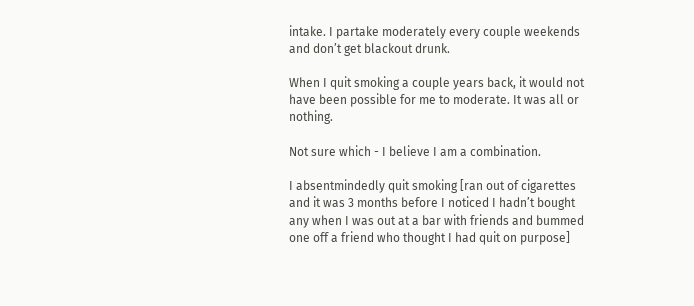intake. I partake moderately every couple weekends and don’t get blackout drunk.

When I quit smoking a couple years back, it would not have been possible for me to moderate. It was all or nothing.

Not sure which - I believe I am a combination.

I absentmindedly quit smoking [ran out of cigarettes and it was 3 months before I noticed I hadn’t bought any when I was out at a bar with friends and bummed one off a friend who thought I had quit on purpose]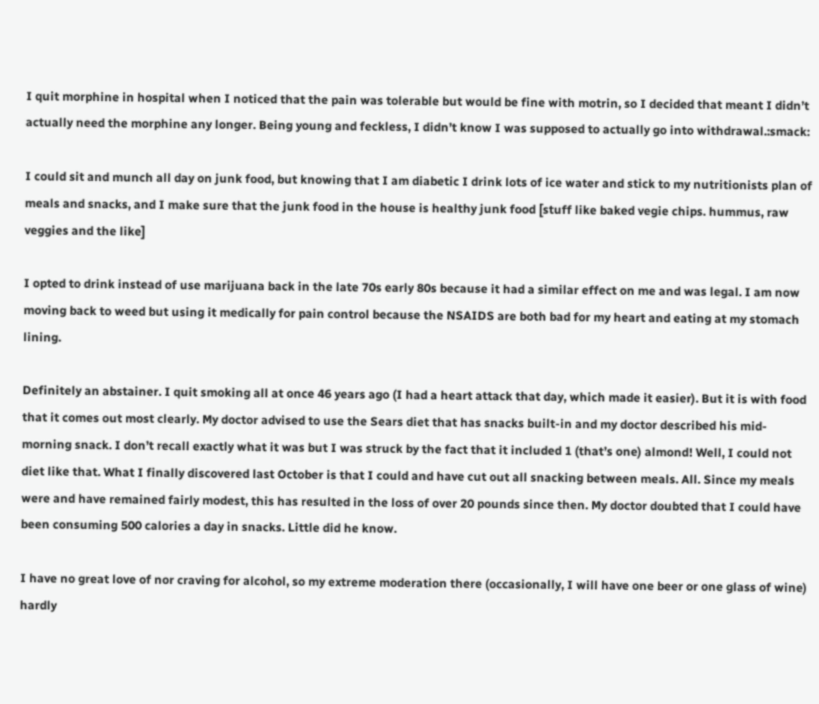I quit morphine in hospital when I noticed that the pain was tolerable but would be fine with motrin, so I decided that meant I didn’t actually need the morphine any longer. Being young and feckless, I didn’t know I was supposed to actually go into withdrawal.:smack:

I could sit and munch all day on junk food, but knowing that I am diabetic I drink lots of ice water and stick to my nutritionists plan of meals and snacks, and I make sure that the junk food in the house is healthy junk food [stuff like baked vegie chips. hummus, raw veggies and the like]

I opted to drink instead of use marijuana back in the late 70s early 80s because it had a similar effect on me and was legal. I am now moving back to weed but using it medically for pain control because the NSAIDS are both bad for my heart and eating at my stomach lining.

Definitely an abstainer. I quit smoking all at once 46 years ago (I had a heart attack that day, which made it easier). But it is with food that it comes out most clearly. My doctor advised to use the Sears diet that has snacks built-in and my doctor described his mid-morning snack. I don’t recall exactly what it was but I was struck by the fact that it included 1 (that’s one) almond! Well, I could not diet like that. What I finally discovered last October is that I could and have cut out all snacking between meals. All. Since my meals were and have remained fairly modest, this has resulted in the loss of over 20 pounds since then. My doctor doubted that I could have been consuming 500 calories a day in snacks. Little did he know.

I have no great love of nor craving for alcohol, so my extreme moderation there (occasionally, I will have one beer or one glass of wine) hardly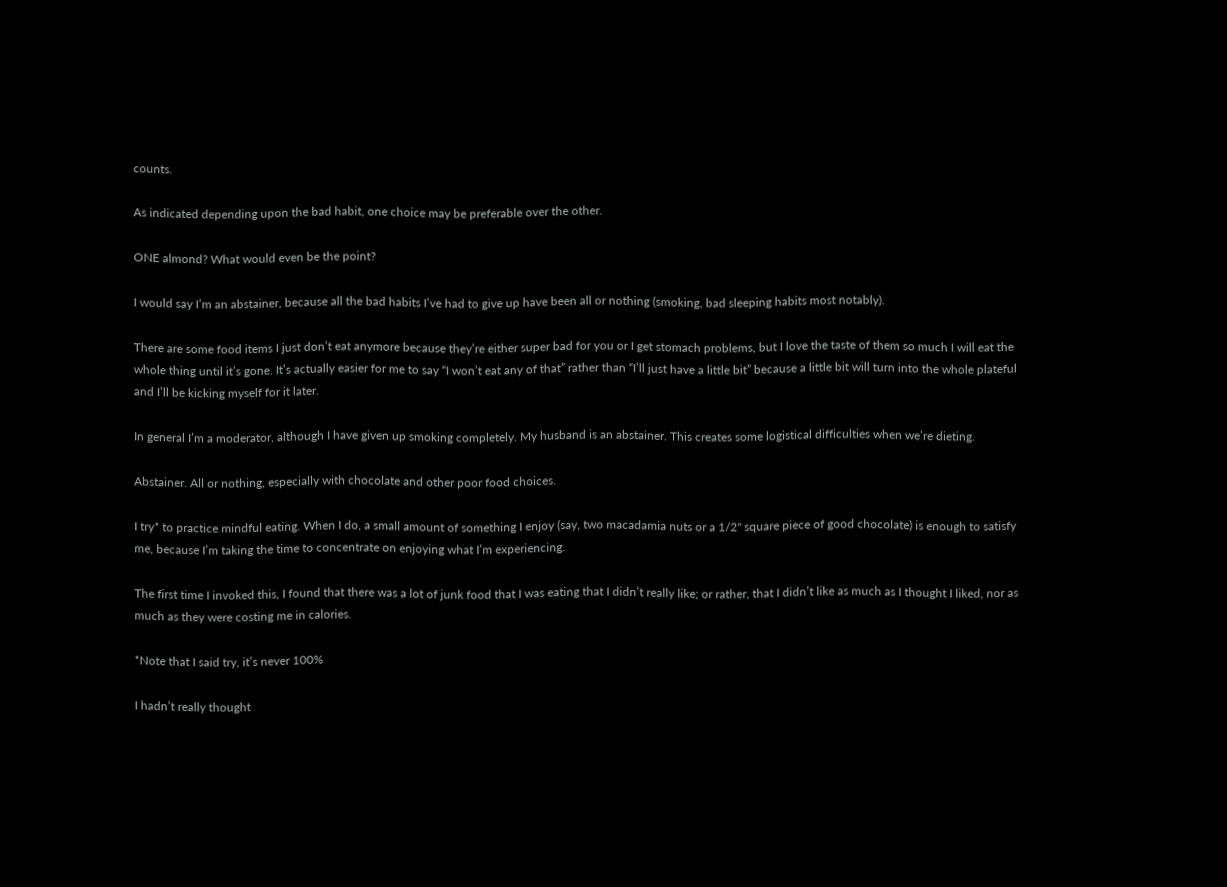counts.

As indicated depending upon the bad habit, one choice may be preferable over the other.

ONE almond? What would even be the point?

I would say I’m an abstainer, because all the bad habits I’ve had to give up have been all or nothing (smoking, bad sleeping habits most notably).

There are some food items I just don’t eat anymore because they’re either super bad for you or I get stomach problems, but I love the taste of them so much I will eat the whole thing until it’s gone. It’s actually easier for me to say “I won’t eat any of that” rather than “I’ll just have a little bit” because a little bit will turn into the whole plateful and I’ll be kicking myself for it later.

In general I’m a moderator, although I have given up smoking completely. My husband is an abstainer. This creates some logistical difficulties when we’re dieting.

Abstainer. All or nothing, especially with chocolate and other poor food choices.

I try* to practice mindful eating. When I do, a small amount of something I enjoy (say, two macadamia nuts or a 1/2" square piece of good chocolate) is enough to satisfy me, because I’m taking the time to concentrate on enjoying what I’m experiencing.

The first time I invoked this, I found that there was a lot of junk food that I was eating that I didn’t really like; or rather, that I didn’t like as much as I thought I liked, nor as much as they were costing me in calories.

*Note that I said try, it’s never 100%

I hadn’t really thought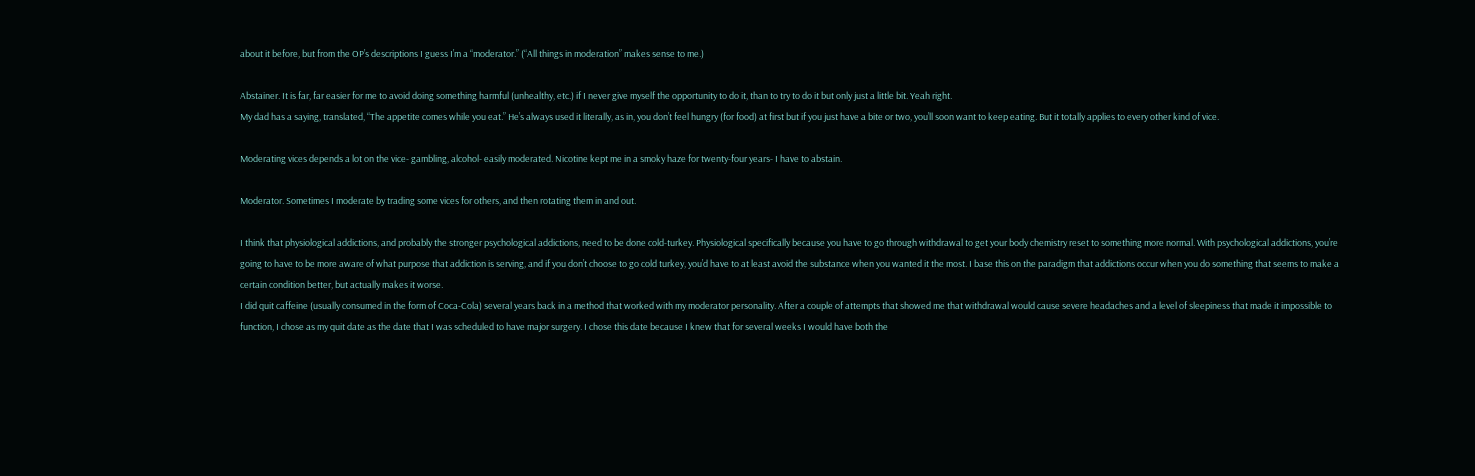about it before, but from the OP’s descriptions I guess I’m a “moderator.” (“All things in moderation” makes sense to me.)

Abstainer. It is far, far easier for me to avoid doing something harmful (unhealthy, etc.) if I never give myself the opportunity to do it, than to try to do it but only just a little bit. Yeah right.
My dad has a saying, translated, “The appetite comes while you eat.” He’s always used it literally, as in, you don’t feel hungry (for food) at first but if you just have a bite or two, you’ll soon want to keep eating. But it totally applies to every other kind of vice.

Moderating vices depends a lot on the vice- gambling, alcohol- easily moderated. Nicotine kept me in a smoky haze for twenty-four years- I have to abstain.

Moderator. Sometimes I moderate by trading some vices for others, and then rotating them in and out.

I think that physiological addictions, and probably the stronger psychological addictions, need to be done cold-turkey. Physiological specifically because you have to go through withdrawal to get your body chemistry reset to something more normal. With psychological addictions, you’re going to have to be more aware of what purpose that addiction is serving, and if you don’t choose to go cold turkey, you’d have to at least avoid the substance when you wanted it the most. I base this on the paradigm that addictions occur when you do something that seems to make a certain condition better, but actually makes it worse.
I did quit caffeine (usually consumed in the form of Coca-Cola) several years back in a method that worked with my moderator personality. After a couple of attempts that showed me that withdrawal would cause severe headaches and a level of sleepiness that made it impossible to function, I chose as my quit date as the date that I was scheduled to have major surgery. I chose this date because I knew that for several weeks I would have both the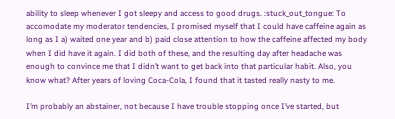ability to sleep whenever I got sleepy and access to good drugs. :stuck_out_tongue: To accomodate my moderator tendencies, I promised myself that I could have caffeine again as long as I a) waited one year and b) paid close attention to how the caffeine affected my body when I did have it again. I did both of these, and the resulting day after headache was enough to convince me that I didn’t want to get back into that particular habit. Also, you know what? After years of loving Coca-Cola, I found that it tasted really nasty to me.

I’m probably an abstainer, not because I have trouble stopping once I’ve started, but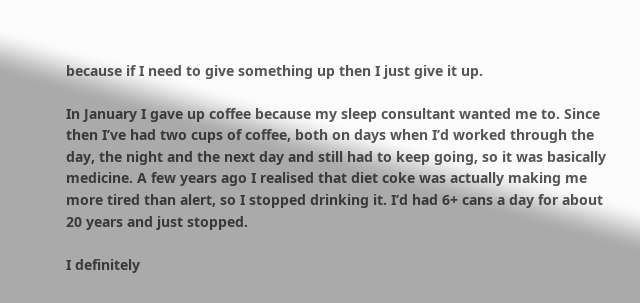because if I need to give something up then I just give it up.

In January I gave up coffee because my sleep consultant wanted me to. Since then I’ve had two cups of coffee, both on days when I’d worked through the day, the night and the next day and still had to keep going, so it was basically medicine. A few years ago I realised that diet coke was actually making me more tired than alert, so I stopped drinking it. I’d had 6+ cans a day for about 20 years and just stopped.

I definitely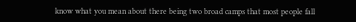know what you mean about there being two broad camps that most people fall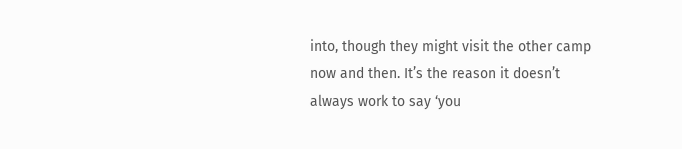into, though they might visit the other camp now and then. It’s the reason it doesn’t always work to say ‘you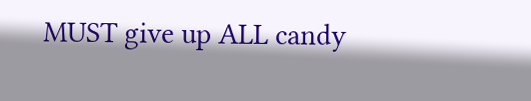MUST give up ALL candy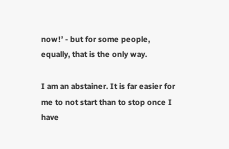now!’ - but for some people, equally, that is the only way.

I am an abstainer. It is far easier for me to not start than to stop once I have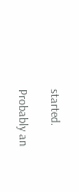started.

Probably an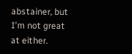abstainer, but I’m not great at either.